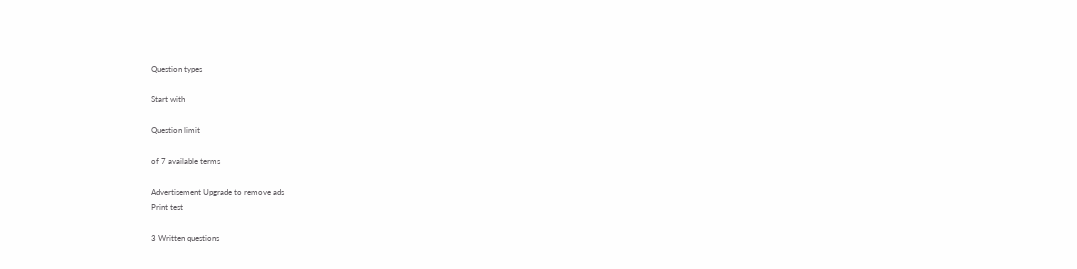Question types

Start with

Question limit

of 7 available terms

Advertisement Upgrade to remove ads
Print test

3 Written questions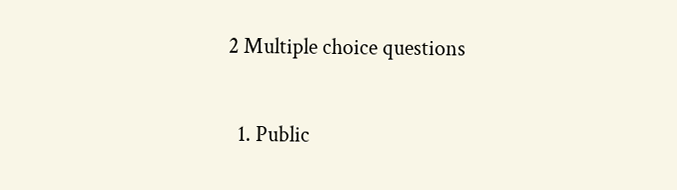2 Multiple choice questions

  1. Public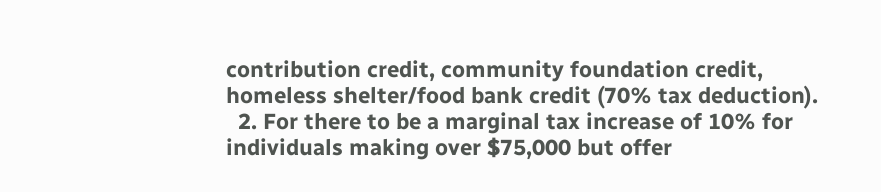contribution credit, community foundation credit, homeless shelter/food bank credit (70% tax deduction).
  2. For there to be a marginal tax increase of 10% for individuals making over $75,000 but offer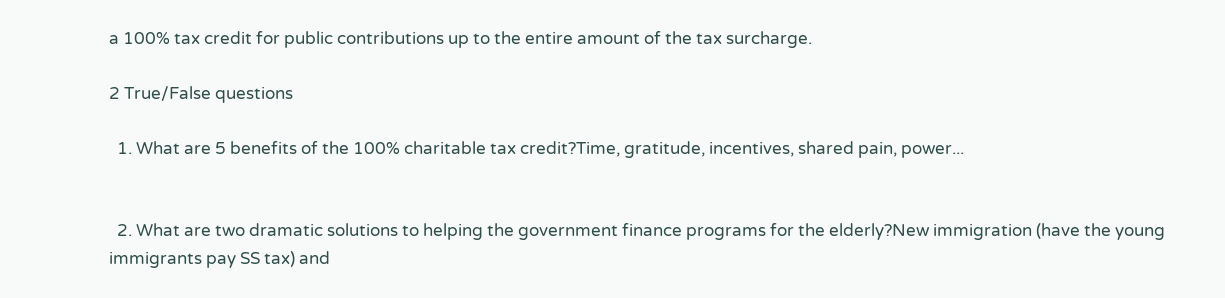a 100% tax credit for public contributions up to the entire amount of the tax surcharge.

2 True/False questions

  1. What are 5 benefits of the 100% charitable tax credit?Time, gratitude, incentives, shared pain, power...


  2. What are two dramatic solutions to helping the government finance programs for the elderly?New immigration (have the young immigrants pay SS tax) and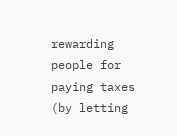rewarding people for paying taxes (by letting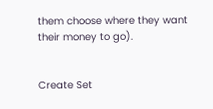them choose where they want their money to go).


Create Set